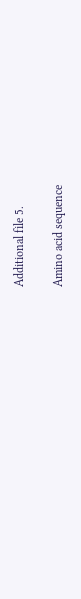Additional file 5.

Amino acid sequence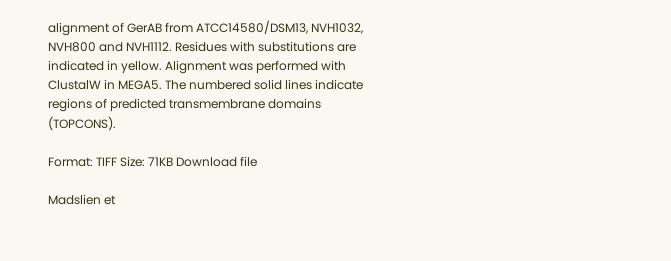alignment of GerAB from ATCC14580/DSM13, NVH1032, NVH800 and NVH1112. Residues with substitutions are indicated in yellow. Alignment was performed with ClustalW in MEGA5. The numbered solid lines indicate regions of predicted transmembrane domains (TOPCONS).

Format: TIFF Size: 71KB Download file

Madslien et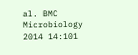al. BMC Microbiology 2014 14:101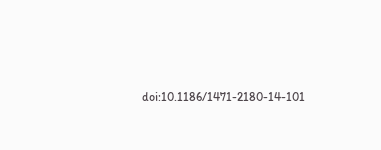doi:10.1186/1471-2180-14-101